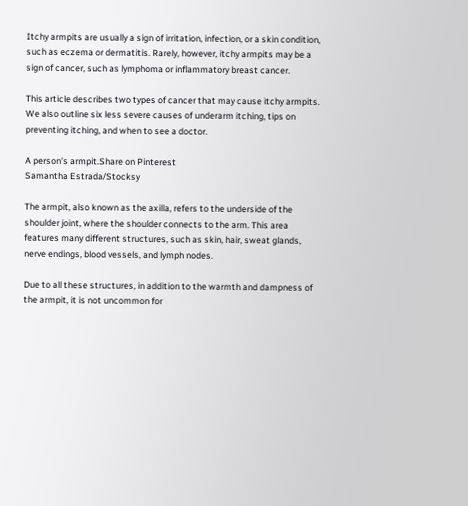Itchy armpits are usually a sign of irritation, infection, or a skin condition, such as eczema or dermatitis. Rarely, however, itchy armpits may be a sign of cancer, such as lymphoma or inflammatory breast cancer.

This article describes two types of cancer that may cause itchy armpits. We also outline six less severe causes of underarm itching, tips on preventing itching, and when to see a doctor.

A person's armpit.Share on Pinterest
Samantha Estrada/Stocksy

The armpit, also known as the axilla, refers to the underside of the shoulder joint, where the shoulder connects to the arm. This area features many different structures, such as skin, hair, sweat glands, nerve endings, blood vessels, and lymph nodes.

Due to all these structures, in addition to the warmth and dampness of the armpit, it is not uncommon for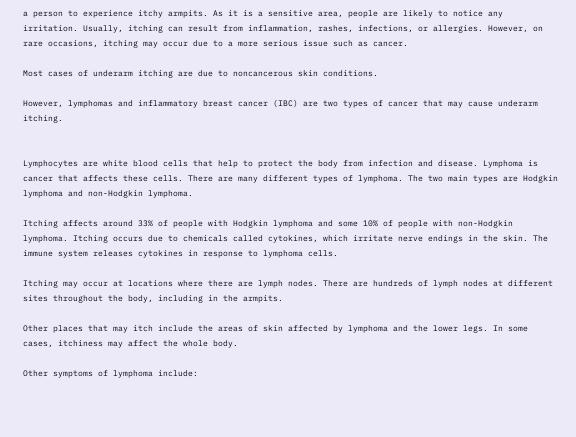a person to experience itchy armpits. As it is a sensitive area, people are likely to notice any irritation. Usually, itching can result from inflammation, rashes, infections, or allergies. However, on rare occasions, itching may occur due to a more serious issue such as cancer.

Most cases of underarm itching are due to noncancerous skin conditions.

However, lymphomas and inflammatory breast cancer (IBC) are two types of cancer that may cause underarm itching.


Lymphocytes are white blood cells that help to protect the body from infection and disease. Lymphoma is cancer that affects these cells. There are many different types of lymphoma. The two main types are Hodgkin lymphoma and non-Hodgkin lymphoma.

Itching affects around 33% of people with Hodgkin lymphoma and some 10% of people with non-Hodgkin lymphoma. Itching occurs due to chemicals called cytokines, which irritate nerve endings in the skin. The immune system releases cytokines in response to lymphoma cells.

Itching may occur at locations where there are lymph nodes. There are hundreds of lymph nodes at different sites throughout the body, including in the armpits.

Other places that may itch include the areas of skin affected by lymphoma and the lower legs. In some cases, itchiness may affect the whole body.

Other symptoms of lymphoma include: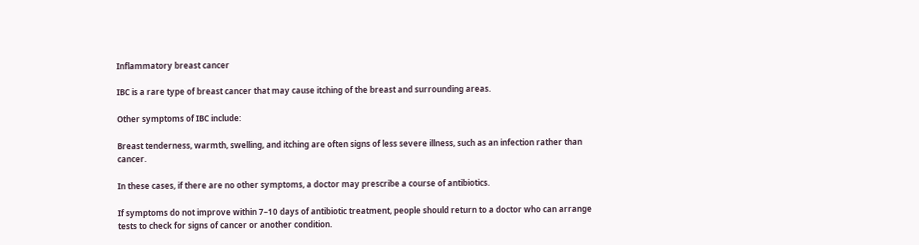Inflammatory breast cancer

IBC is a rare type of breast cancer that may cause itching of the breast and surrounding areas.

Other symptoms of IBC include:

Breast tenderness, warmth, swelling, and itching are often signs of less severe illness, such as an infection rather than cancer.

In these cases, if there are no other symptoms, a doctor may prescribe a course of antibiotics.

If symptoms do not improve within 7–10 days of antibiotic treatment, people should return to a doctor who can arrange tests to check for signs of cancer or another condition.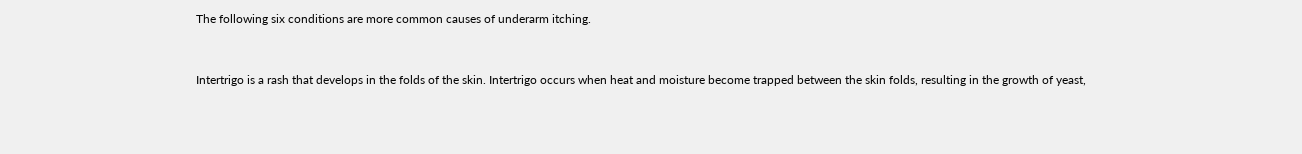The following six conditions are more common causes of underarm itching.


Intertrigo is a rash that develops in the folds of the skin. Intertrigo occurs when heat and moisture become trapped between the skin folds, resulting in the growth of yeast,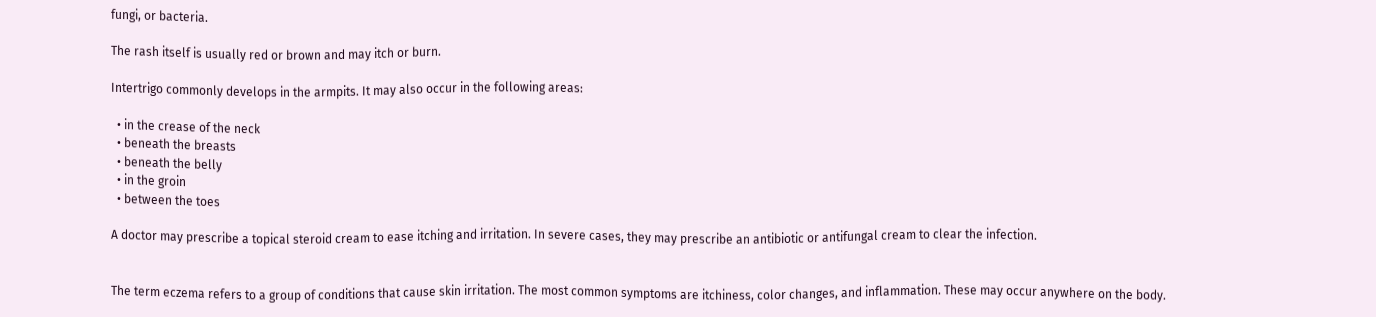fungi, or bacteria.

The rash itself is usually red or brown and may itch or burn.

Intertrigo commonly develops in the armpits. It may also occur in the following areas:

  • in the crease of the neck
  • beneath the breasts
  • beneath the belly
  • in the groin
  • between the toes

A doctor may prescribe a topical steroid cream to ease itching and irritation. In severe cases, they may prescribe an antibiotic or antifungal cream to clear the infection.


The term eczema refers to a group of conditions that cause skin irritation. The most common symptoms are itchiness, color changes, and inflammation. These may occur anywhere on the body.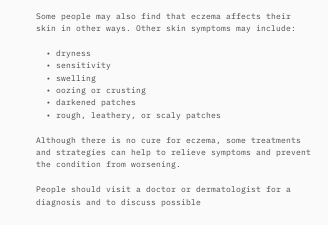Some people may also find that eczema affects their skin in other ways. Other skin symptoms may include:

  • dryness
  • sensitivity
  • swelling
  • oozing or crusting
  • darkened patches
  • rough, leathery, or scaly patches

Although there is no cure for eczema, some treatments and strategies can help to relieve symptoms and prevent the condition from worsening.

People should visit a doctor or dermatologist for a diagnosis and to discuss possible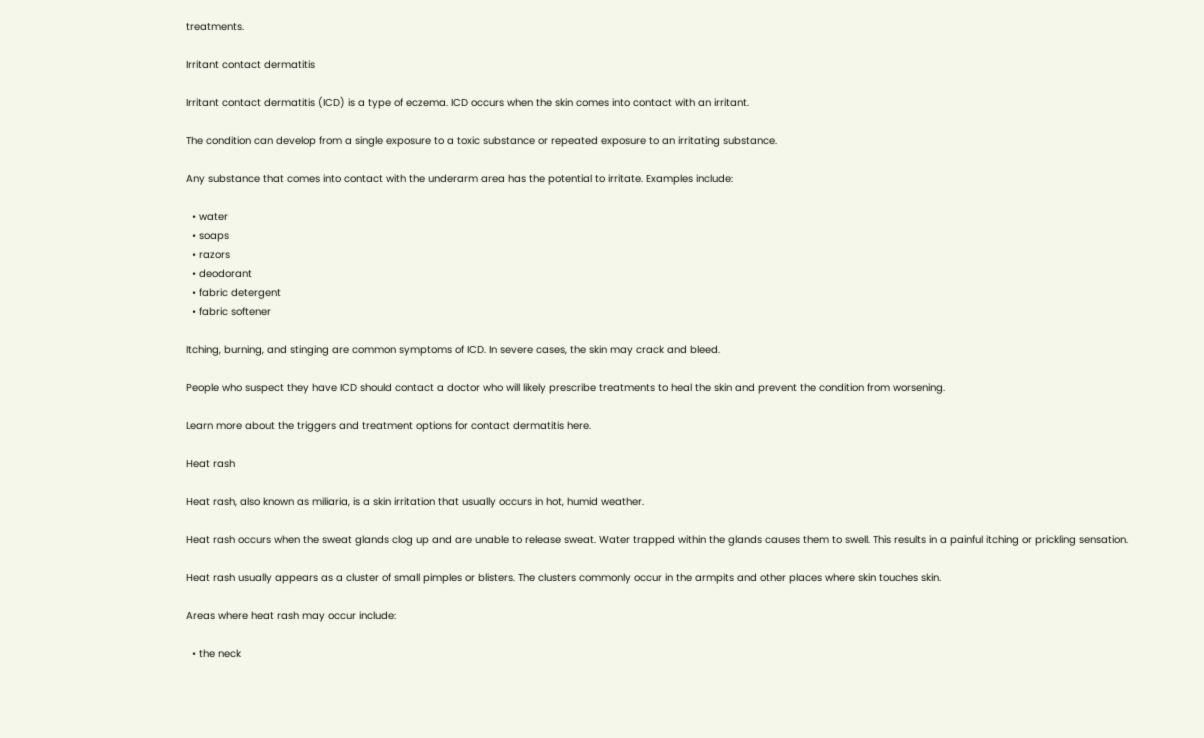treatments.

Irritant contact dermatitis

Irritant contact dermatitis (ICD) is a type of eczema. ICD occurs when the skin comes into contact with an irritant.

The condition can develop from a single exposure to a toxic substance or repeated exposure to an irritating substance.

Any substance that comes into contact with the underarm area has the potential to irritate. Examples include:

  • water
  • soaps
  • razors
  • deodorant
  • fabric detergent
  • fabric softener

Itching, burning, and stinging are common symptoms of ICD. In severe cases, the skin may crack and bleed.

People who suspect they have ICD should contact a doctor who will likely prescribe treatments to heal the skin and prevent the condition from worsening.

Learn more about the triggers and treatment options for contact dermatitis here.

Heat rash

Heat rash, also known as miliaria, is a skin irritation that usually occurs in hot, humid weather.

Heat rash occurs when the sweat glands clog up and are unable to release sweat. Water trapped within the glands causes them to swell. This results in a painful itching or prickling sensation.

Heat rash usually appears as a cluster of small pimples or blisters. The clusters commonly occur in the armpits and other places where skin touches skin.

Areas where heat rash may occur include:

  • the neck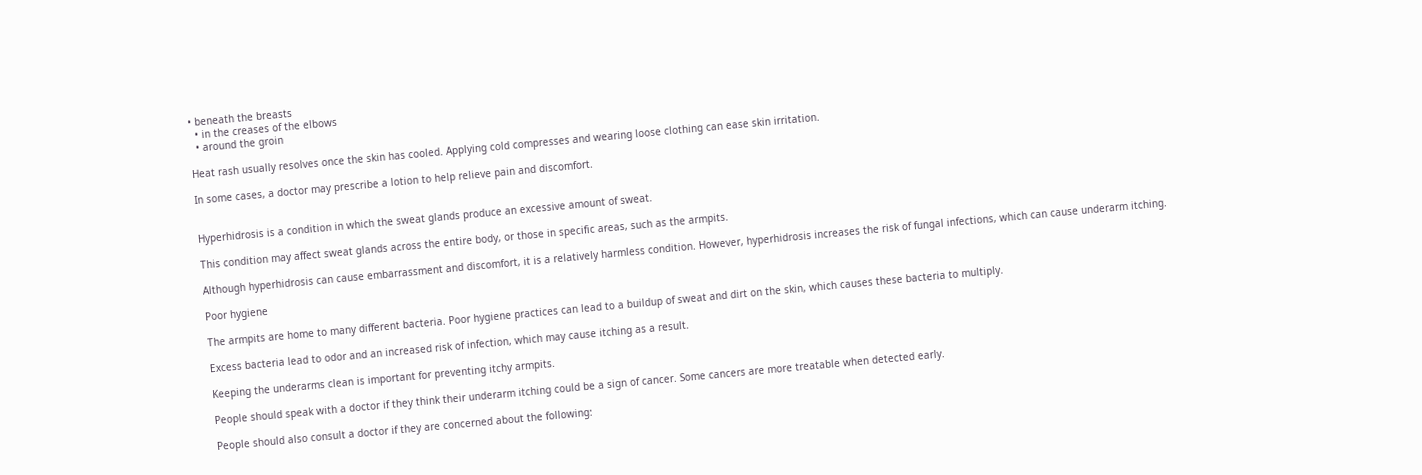• beneath the breasts
  • in the creases of the elbows
  • around the groin

Heat rash usually resolves once the skin has cooled. Applying cold compresses and wearing loose clothing can ease skin irritation.

In some cases, a doctor may prescribe a lotion to help relieve pain and discomfort.


Hyperhidrosis is a condition in which the sweat glands produce an excessive amount of sweat.

This condition may affect sweat glands across the entire body, or those in specific areas, such as the armpits.

Although hyperhidrosis can cause embarrassment and discomfort, it is a relatively harmless condition. However, hyperhidrosis increases the risk of fungal infections, which can cause underarm itching.

Poor hygiene

The armpits are home to many different bacteria. Poor hygiene practices can lead to a buildup of sweat and dirt on the skin, which causes these bacteria to multiply.

Excess bacteria lead to odor and an increased risk of infection, which may cause itching as a result.

Keeping the underarms clean is important for preventing itchy armpits.

People should speak with a doctor if they think their underarm itching could be a sign of cancer. Some cancers are more treatable when detected early.

People should also consult a doctor if they are concerned about the following: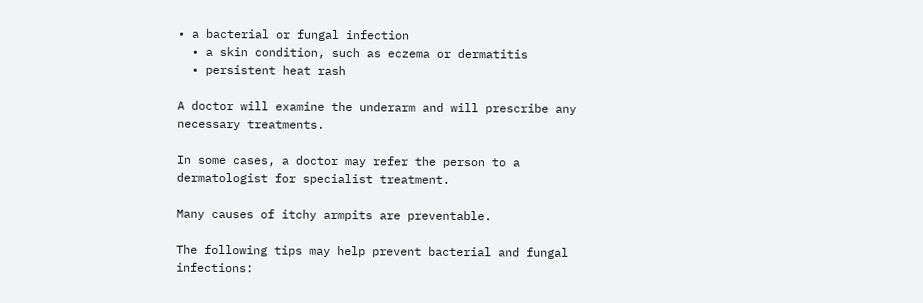• a bacterial or fungal infection
  • a skin condition, such as eczema or dermatitis
  • persistent heat rash

A doctor will examine the underarm and will prescribe any necessary treatments.

In some cases, a doctor may refer the person to a dermatologist for specialist treatment.

Many causes of itchy armpits are preventable.

The following tips may help prevent bacterial and fungal infections: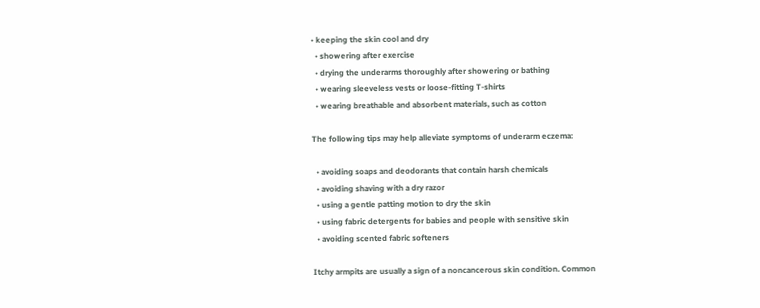• keeping the skin cool and dry
  • showering after exercise
  • drying the underarms thoroughly after showering or bathing
  • wearing sleeveless vests or loose-fitting T-shirts
  • wearing breathable and absorbent materials, such as cotton

The following tips may help alleviate symptoms of underarm eczema:

  • avoiding soaps and deodorants that contain harsh chemicals
  • avoiding shaving with a dry razor
  • using a gentle patting motion to dry the skin
  • using fabric detergents for babies and people with sensitive skin
  • avoiding scented fabric softeners

Itchy armpits are usually a sign of a noncancerous skin condition. Common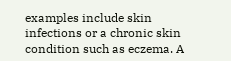examples include skin infections or a chronic skin condition such as eczema. A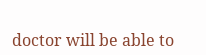doctor will be able to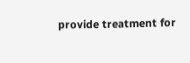provide treatment for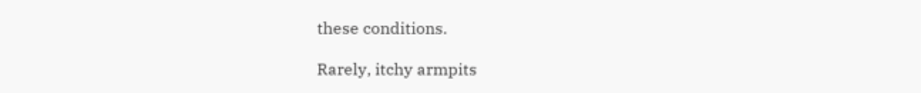these conditions.

Rarely, itchy armpits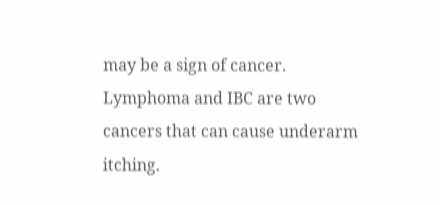may be a sign of cancer. Lymphoma and IBC are two cancers that can cause underarm itching.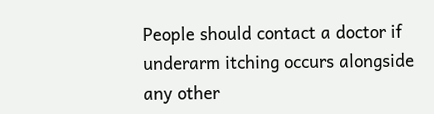People should contact a doctor if underarm itching occurs alongside any other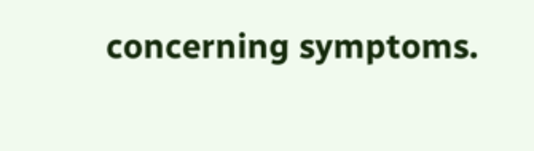concerning symptoms.